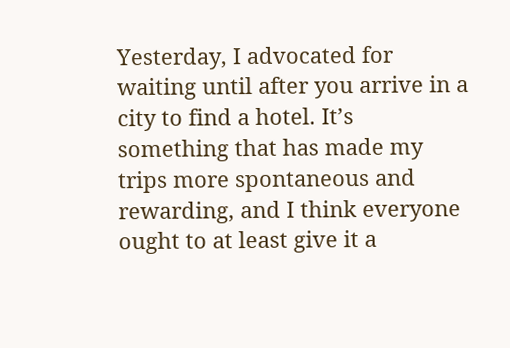Yesterday, I advocated for waiting until after you arrive in a city to find a hotel. It’s something that has made my trips more spontaneous and rewarding, and I think everyone ought to at least give it a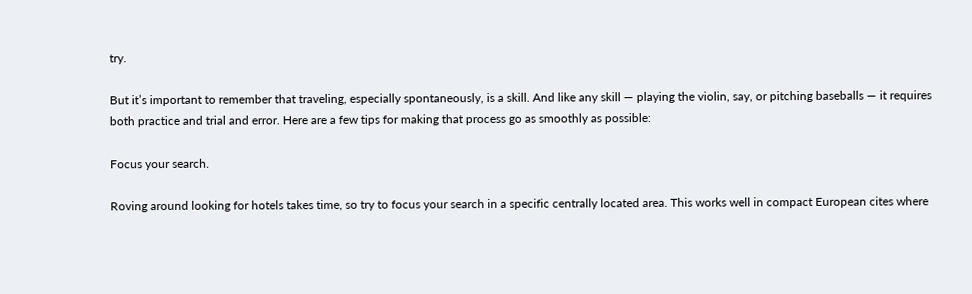try.

But it’s important to remember that traveling, especially spontaneously, is a skill. And like any skill — playing the violin, say, or pitching baseballs — it requires both practice and trial and error. Here are a few tips for making that process go as smoothly as possible:

Focus your search.

Roving around looking for hotels takes time, so try to focus your search in a specific centrally located area. This works well in compact European cites where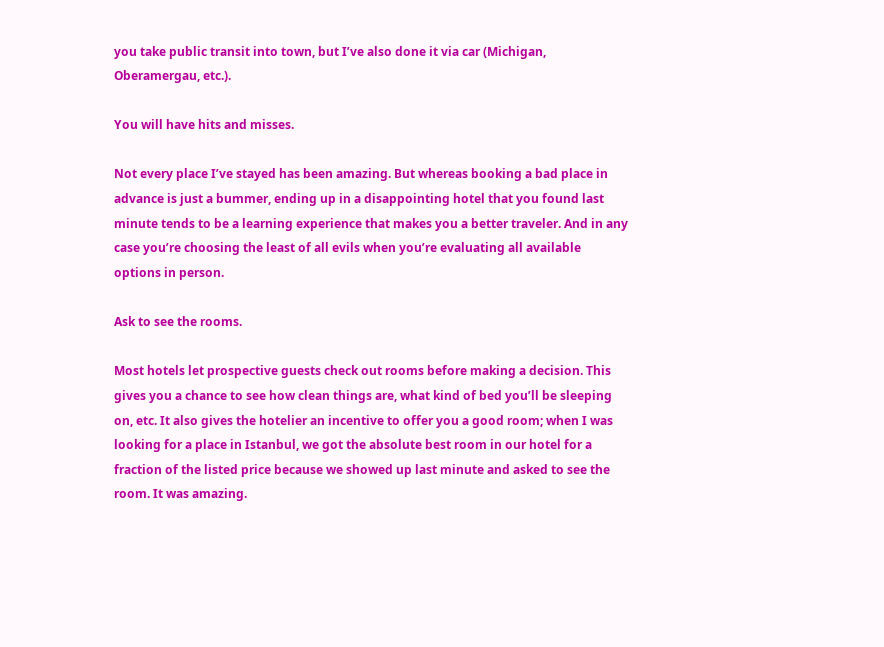you take public transit into town, but I’ve also done it via car (Michigan, Oberamergau, etc.).

You will have hits and misses.

Not every place I’ve stayed has been amazing. But whereas booking a bad place in advance is just a bummer, ending up in a disappointing hotel that you found last minute tends to be a learning experience that makes you a better traveler. And in any case you’re choosing the least of all evils when you’re evaluating all available options in person.

Ask to see the rooms.

Most hotels let prospective guests check out rooms before making a decision. This gives you a chance to see how clean things are, what kind of bed you’ll be sleeping on, etc. It also gives the hotelier an incentive to offer you a good room; when I was looking for a place in Istanbul, we got the absolute best room in our hotel for a fraction of the listed price because we showed up last minute and asked to see the room. It was amazing.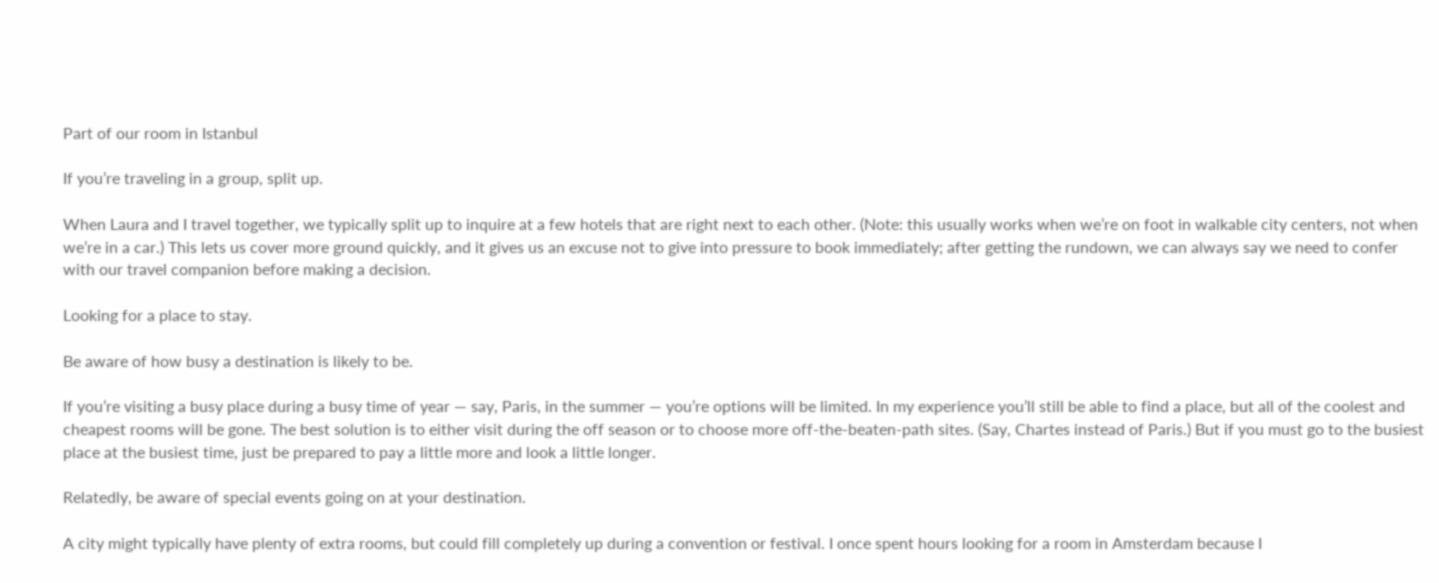Part of our room in Istanbul

If you’re traveling in a group, split up.

When Laura and I travel together, we typically split up to inquire at a few hotels that are right next to each other. (Note: this usually works when we’re on foot in walkable city centers, not when we’re in a car.) This lets us cover more ground quickly, and it gives us an excuse not to give into pressure to book immediately; after getting the rundown, we can always say we need to confer with our travel companion before making a decision.

Looking for a place to stay.

Be aware of how busy a destination is likely to be.

If you’re visiting a busy place during a busy time of year — say, Paris, in the summer — you’re options will be limited. In my experience you’ll still be able to find a place, but all of the coolest and cheapest rooms will be gone. The best solution is to either visit during the off season or to choose more off-the-beaten-path sites. (Say, Chartes instead of Paris.) But if you must go to the busiest place at the busiest time, just be prepared to pay a little more and look a little longer.

Relatedly, be aware of special events going on at your destination.

A city might typically have plenty of extra rooms, but could fill completely up during a convention or festival. I once spent hours looking for a room in Amsterdam because I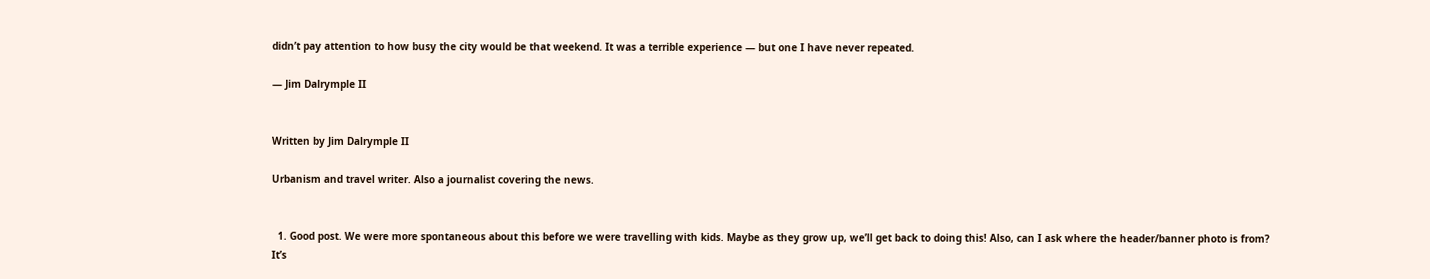didn’t pay attention to how busy the city would be that weekend. It was a terrible experience — but one I have never repeated.

— Jim Dalrymple II


Written by Jim Dalrymple II

Urbanism and travel writer. Also a journalist covering the news.


  1. Good post. We were more spontaneous about this before we were travelling with kids. Maybe as they grow up, we’ll get back to doing this! Also, can I ask where the header/banner photo is from? It’s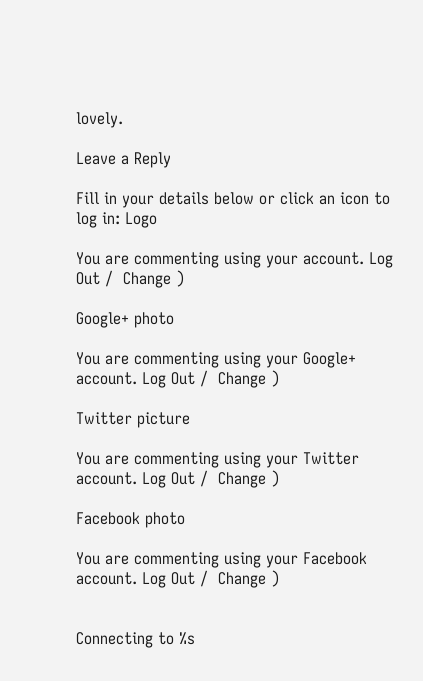lovely.

Leave a Reply

Fill in your details below or click an icon to log in: Logo

You are commenting using your account. Log Out /  Change )

Google+ photo

You are commenting using your Google+ account. Log Out /  Change )

Twitter picture

You are commenting using your Twitter account. Log Out /  Change )

Facebook photo

You are commenting using your Facebook account. Log Out /  Change )


Connecting to %s